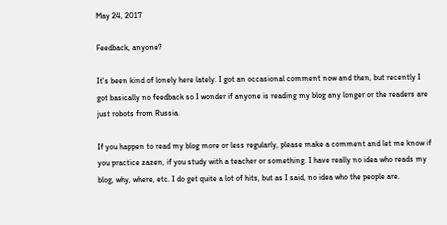May 24, 2017

Feedback, anyone?

It's been kind of lonely here lately. I got an occasional comment now and then, but recently I got basically no feedback so I wonder if anyone is reading my blog any longer or the readers are just robots from Russia.

If you happen to read my blog more or less regularly, please make a comment and let me know if you practice zazen, if you study with a teacher or something. I have really no idea who reads my blog, why, where, etc. I do get quite a lot of hits, but as I said, no idea who the people are.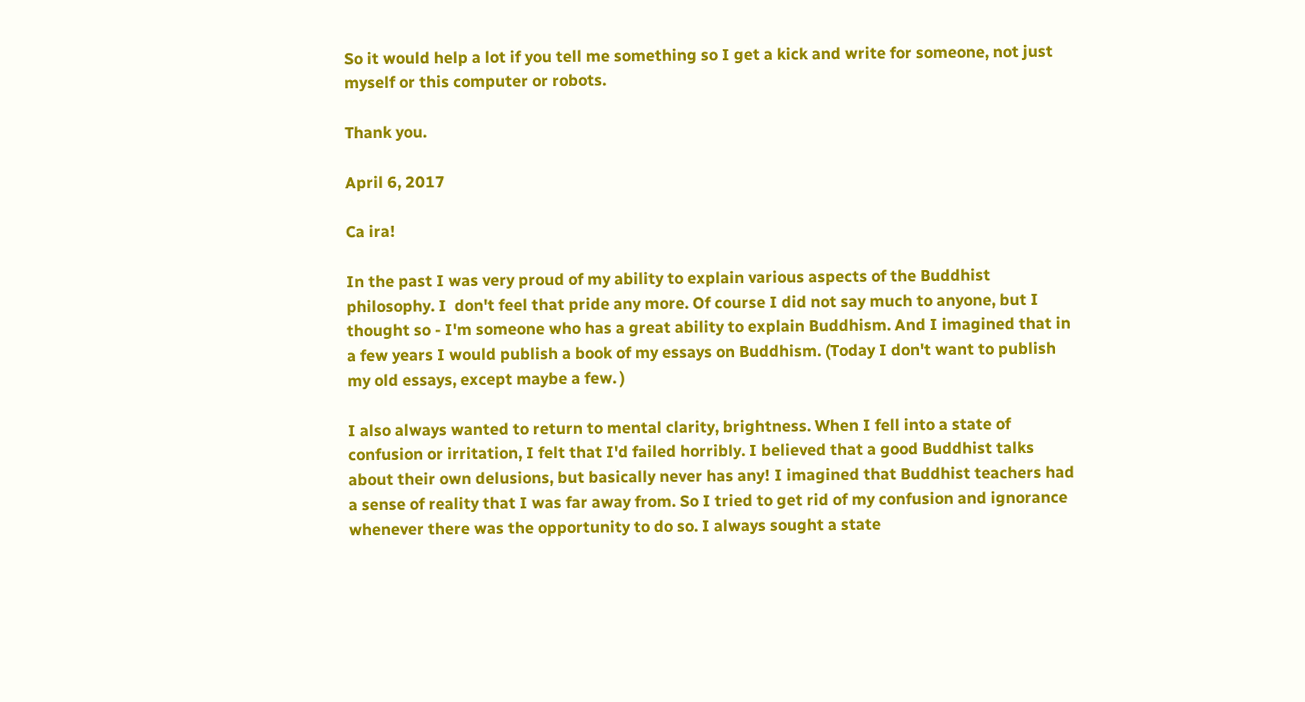So it would help a lot if you tell me something so I get a kick and write for someone, not just myself or this computer or robots.

Thank you.

April 6, 2017

Ca ira!

In the past I was very proud of my ability to explain various aspects of the Buddhist philosophy. I  don't feel that pride any more. Of course I did not say much to anyone, but I thought so - I'm someone who has a great ability to explain Buddhism. And I imagined that in a few years I would publish a book of my essays on Buddhism. (Today I don't want to publish my old essays, except maybe a few. )

I also always wanted to return to mental clarity, brightness. When I fell into a state of confusion or irritation, I felt that I'd failed horribly. I believed that a good Buddhist talks about their own delusions, but basically never has any! I imagined that Buddhist teachers had a sense of reality that I was far away from. So I tried to get rid of my confusion and ignorance whenever there was the opportunity to do so. I always sought a state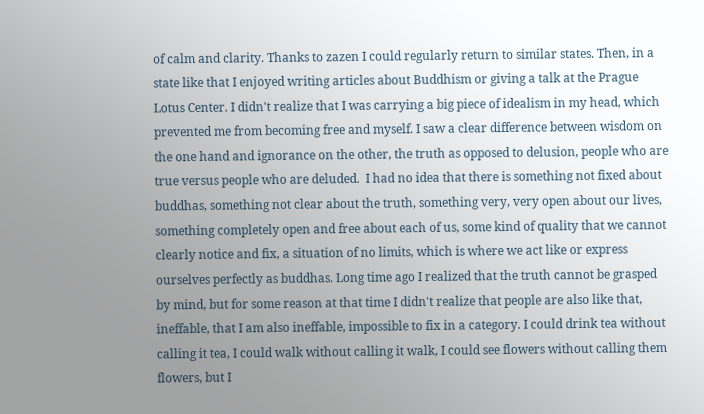of calm and clarity. Thanks to zazen I could regularly return to similar states. Then, in a state like that I enjoyed writing articles about Buddhism or giving a talk at the Prague Lotus Center. I didn't realize that I was carrying a big piece of idealism in my head, which prevented me from becoming free and myself. I saw a clear difference between wisdom on the one hand and ignorance on the other, the truth as opposed to delusion, people who are true versus people who are deluded.  I had no idea that there is something not fixed about buddhas, something not clear about the truth, something very, very open about our lives, something completely open and free about each of us, some kind of quality that we cannot clearly notice and fix, a situation of no limits, which is where we act like or express ourselves perfectly as buddhas. Long time ago I realized that the truth cannot be grasped by mind, but for some reason at that time I didn't realize that people are also like that, ineffable, that I am also ineffable, impossible to fix in a category. I could drink tea without calling it tea, I could walk without calling it walk, I could see flowers without calling them flowers, but I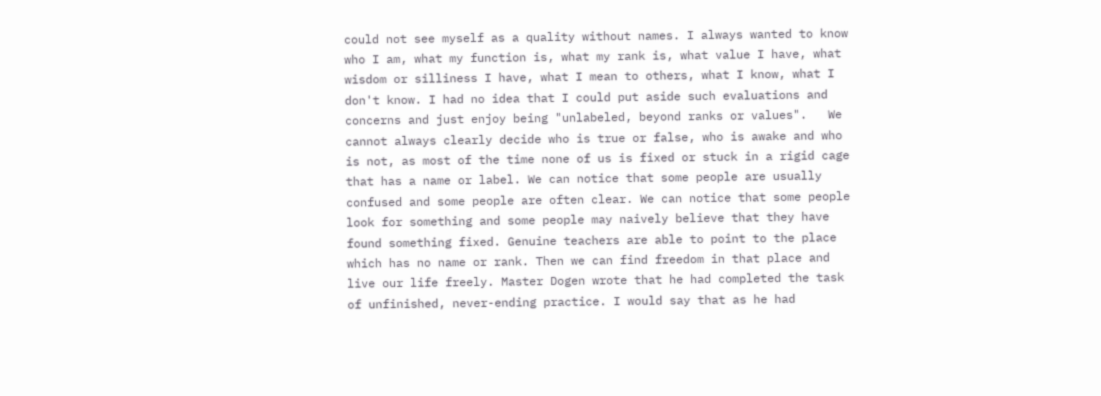could not see myself as a quality without names. I always wanted to know who I am, what my function is, what my rank is, what value I have, what wisdom or silliness I have, what I mean to others, what I know, what I don't know. I had no idea that I could put aside such evaluations and concerns and just enjoy being "unlabeled, beyond ranks or values".   We cannot always clearly decide who is true or false, who is awake and who is not, as most of the time none of us is fixed or stuck in a rigid cage that has a name or label. We can notice that some people are usually confused and some people are often clear. We can notice that some people look for something and some people may naively believe that they have found something fixed. Genuine teachers are able to point to the place which has no name or rank. Then we can find freedom in that place and live our life freely. Master Dogen wrote that he had completed the task of unfinished, never-ending practice. I would say that as he had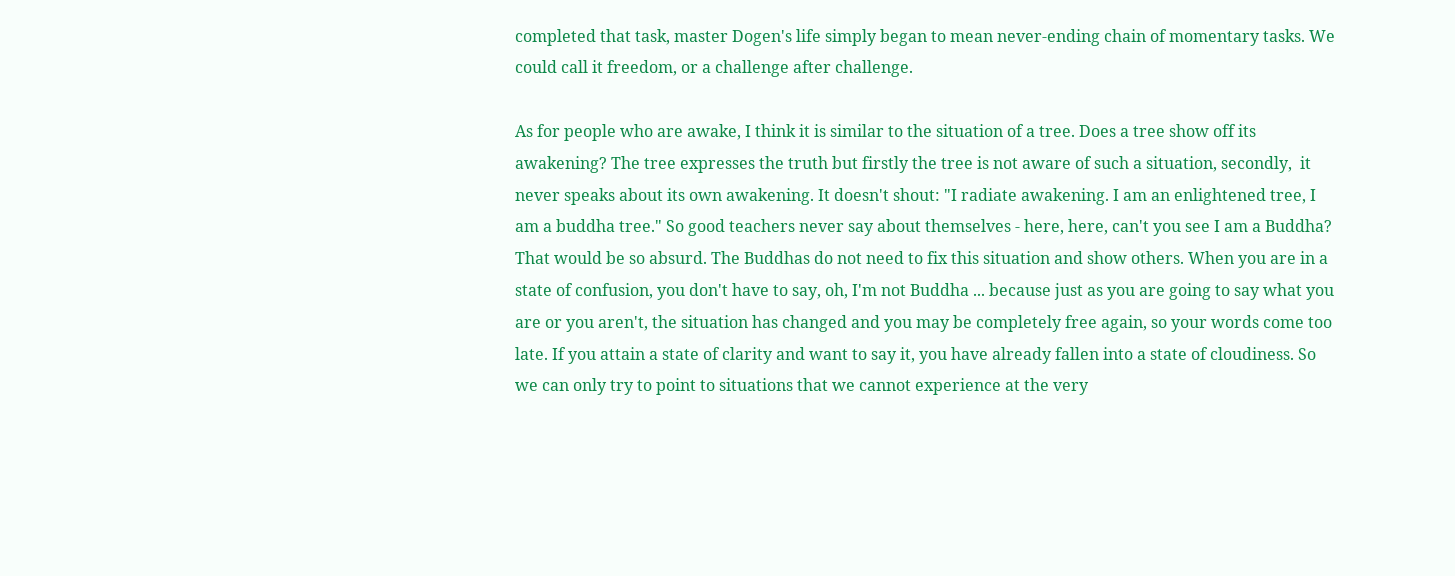completed that task, master Dogen's life simply began to mean never-ending chain of momentary tasks. We could call it freedom, or a challenge after challenge.

As for people who are awake, I think it is similar to the situation of a tree. Does a tree show off its awakening? The tree expresses the truth but firstly the tree is not aware of such a situation, secondly,  it never speaks about its own awakening. It doesn't shout: "I radiate awakening. I am an enlightened tree, I am a buddha tree." So good teachers never say about themselves - here, here, can't you see I am a Buddha? That would be so absurd. The Buddhas do not need to fix this situation and show others. When you are in a state of confusion, you don't have to say, oh, I'm not Buddha ... because just as you are going to say what you are or you aren't, the situation has changed and you may be completely free again, so your words come too late. If you attain a state of clarity and want to say it, you have already fallen into a state of cloudiness. So we can only try to point to situations that we cannot experience at the very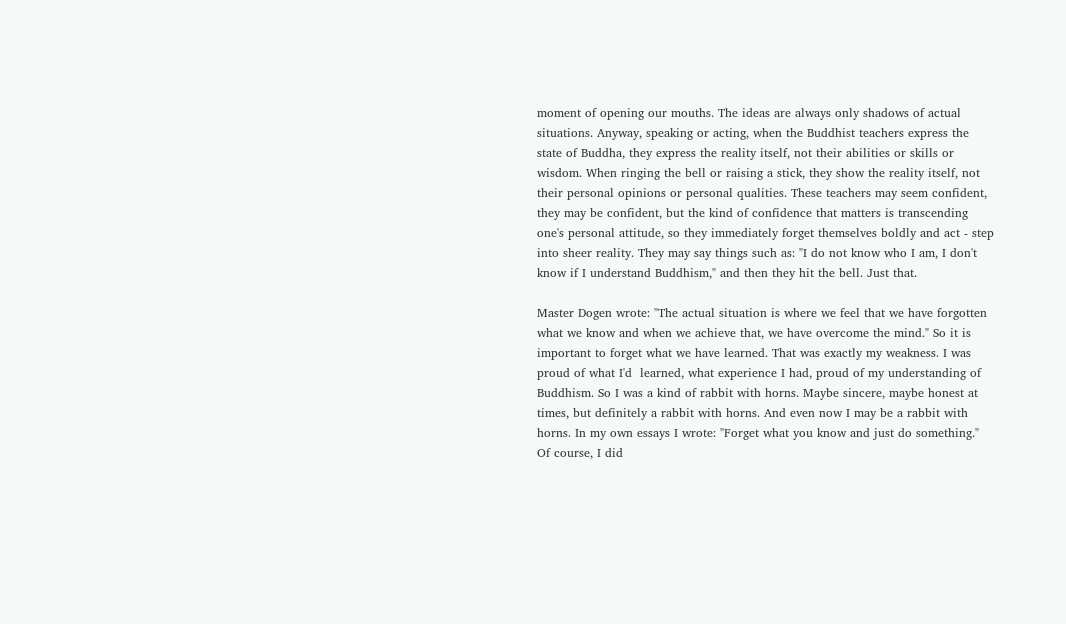moment of opening our mouths. The ideas are always only shadows of actual situations. Anyway, speaking or acting, when the Buddhist teachers express the state of Buddha, they express the reality itself, not their abilities or skills or wisdom. When ringing the bell or raising a stick, they show the reality itself, not their personal opinions or personal qualities. These teachers may seem confident, they may be confident, but the kind of confidence that matters is transcending one's personal attitude, so they immediately forget themselves boldly and act - step into sheer reality. They may say things such as: "I do not know who I am, I don't know if I understand Buddhism," and then they hit the bell. Just that.

Master Dogen wrote: "The actual situation is where we feel that we have forgotten what we know and when we achieve that, we have overcome the mind." So it is important to forget what we have learned. That was exactly my weakness. I was proud of what I'd  learned, what experience I had, proud of my understanding of Buddhism. So I was a kind of rabbit with horns. Maybe sincere, maybe honest at times, but definitely a rabbit with horns. And even now I may be a rabbit with horns. In my own essays I wrote: "Forget what you know and just do something." Of course, I did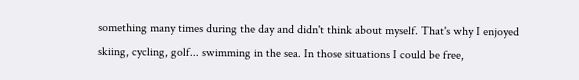something many times during the day and didn't think about myself. That's why I enjoyed skiing, cycling, golf... swimming in the sea. In those situations I could be free,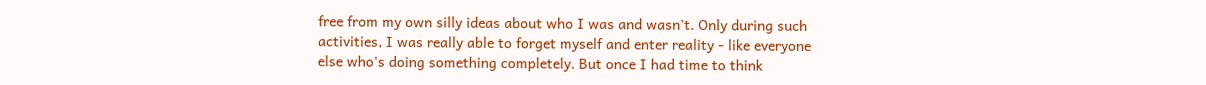free from my own silly ideas about who I was and wasn't. Only during such activities, I was really able to forget myself and enter reality - like everyone else who's doing something completely. But once I had time to think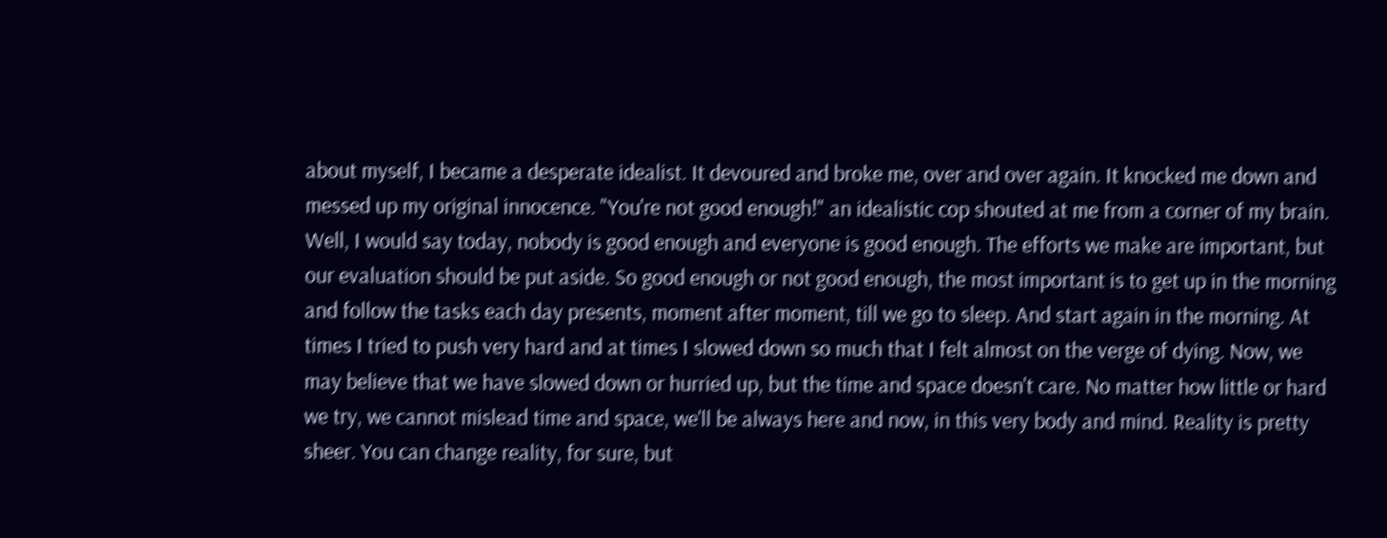about myself, I became a desperate idealist. It devoured and broke me, over and over again. It knocked me down and messed up my original innocence. "You're not good enough!" an idealistic cop shouted at me from a corner of my brain. Well, I would say today, nobody is good enough and everyone is good enough. The efforts we make are important, but our evaluation should be put aside. So good enough or not good enough, the most important is to get up in the morning and follow the tasks each day presents, moment after moment, till we go to sleep. And start again in the morning. At times I tried to push very hard and at times I slowed down so much that I felt almost on the verge of dying. Now, we may believe that we have slowed down or hurried up, but the time and space doesn't care. No matter how little or hard we try, we cannot mislead time and space, we'll be always here and now, in this very body and mind. Reality is pretty sheer. You can change reality, for sure, but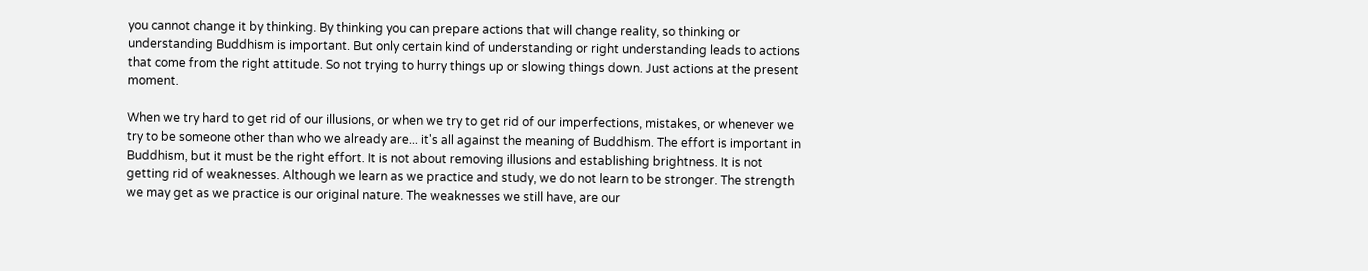you cannot change it by thinking. By thinking you can prepare actions that will change reality, so thinking or understanding Buddhism is important. But only certain kind of understanding or right understanding leads to actions that come from the right attitude. So not trying to hurry things up or slowing things down. Just actions at the present moment.

When we try hard to get rid of our illusions, or when we try to get rid of our imperfections, mistakes, or whenever we try to be someone other than who we already are... it's all against the meaning of Buddhism. The effort is important in Buddhism, but it must be the right effort. It is not about removing illusions and establishing brightness. It is not getting rid of weaknesses. Although we learn as we practice and study, we do not learn to be stronger. The strength we may get as we practice is our original nature. The weaknesses we still have, are our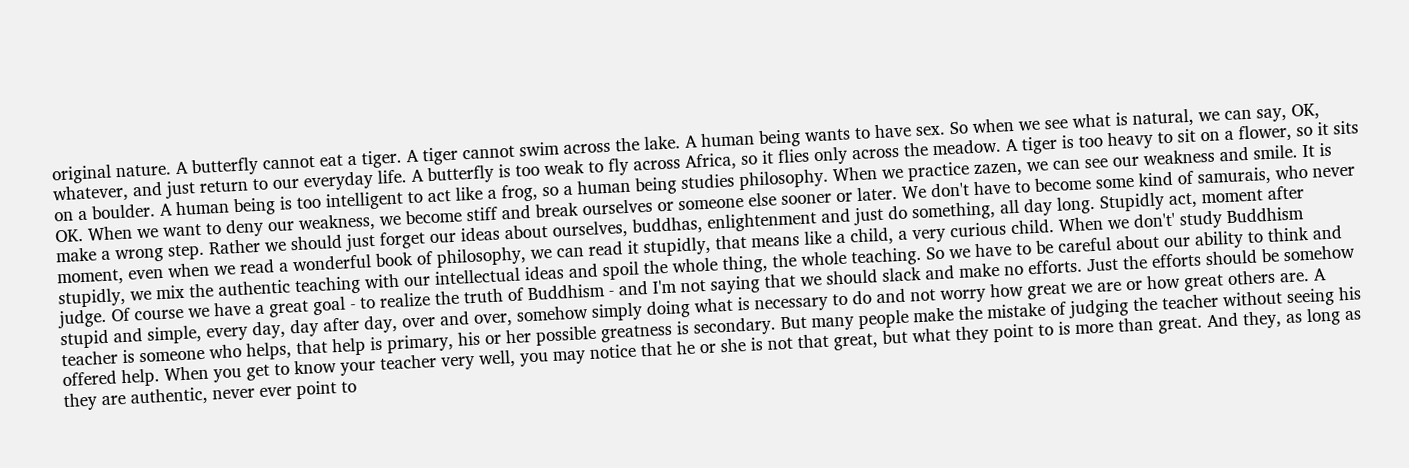original nature. A butterfly cannot eat a tiger. A tiger cannot swim across the lake. A human being wants to have sex. So when we see what is natural, we can say, OK, whatever, and just return to our everyday life. A butterfly is too weak to fly across Africa, so it flies only across the meadow. A tiger is too heavy to sit on a flower, so it sits on a boulder. A human being is too intelligent to act like a frog, so a human being studies philosophy. When we practice zazen, we can see our weakness and smile. It is OK. When we want to deny our weakness, we become stiff and break ourselves or someone else sooner or later. We don't have to become some kind of samurais, who never make a wrong step. Rather we should just forget our ideas about ourselves, buddhas, enlightenment and just do something, all day long. Stupidly act, moment after moment, even when we read a wonderful book of philosophy, we can read it stupidly, that means like a child, a very curious child. When we don't' study Buddhism stupidly, we mix the authentic teaching with our intellectual ideas and spoil the whole thing, the whole teaching. So we have to be careful about our ability to think and judge. Of course we have a great goal - to realize the truth of Buddhism - and I'm not saying that we should slack and make no efforts. Just the efforts should be somehow stupid and simple, every day, day after day, over and over, somehow simply doing what is necessary to do and not worry how great we are or how great others are. A teacher is someone who helps, that help is primary, his or her possible greatness is secondary. But many people make the mistake of judging the teacher without seeing his offered help. When you get to know your teacher very well, you may notice that he or she is not that great, but what they point to is more than great. And they, as long as they are authentic, never ever point to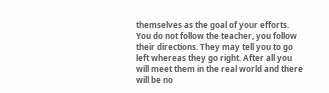themselves as the goal of your efforts. You do not follow the teacher, you follow their directions. They may tell you to go left whereas they go right. After all you will meet them in the real world and there will be no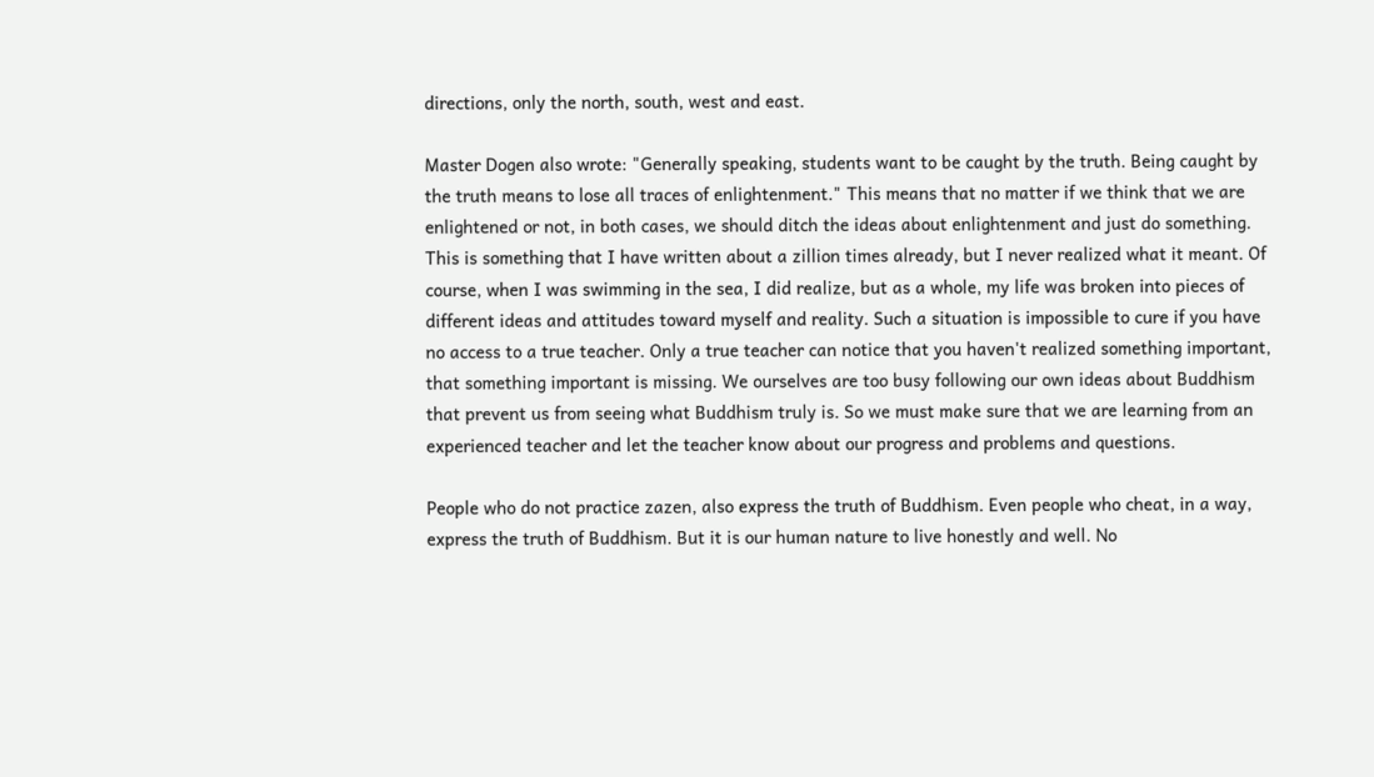directions, only the north, south, west and east.

Master Dogen also wrote: "Generally speaking, students want to be caught by the truth. Being caught by the truth means to lose all traces of enlightenment." This means that no matter if we think that we are enlightened or not, in both cases, we should ditch the ideas about enlightenment and just do something. This is something that I have written about a zillion times already, but I never realized what it meant. Of course, when I was swimming in the sea, I did realize, but as a whole, my life was broken into pieces of different ideas and attitudes toward myself and reality. Such a situation is impossible to cure if you have no access to a true teacher. Only a true teacher can notice that you haven't realized something important, that something important is missing. We ourselves are too busy following our own ideas about Buddhism that prevent us from seeing what Buddhism truly is. So we must make sure that we are learning from an experienced teacher and let the teacher know about our progress and problems and questions.

People who do not practice zazen, also express the truth of Buddhism. Even people who cheat, in a way, express the truth of Buddhism. But it is our human nature to live honestly and well. No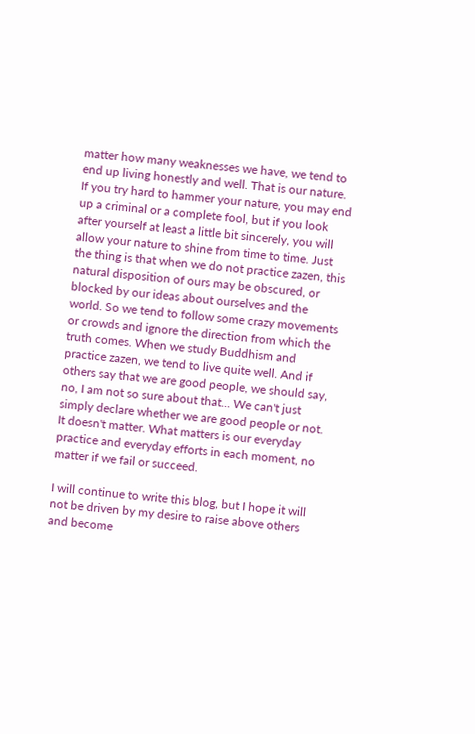matter how many weaknesses we have, we tend to end up living honestly and well. That is our nature. If you try hard to hammer your nature, you may end up a criminal or a complete fool, but if you look after yourself at least a little bit sincerely, you will allow your nature to shine from time to time. Just the thing is that when we do not practice zazen, this natural disposition of ours may be obscured, or blocked by our ideas about ourselves and the world. So we tend to follow some crazy movements or crowds and ignore the direction from which the truth comes. When we study Buddhism and practice zazen, we tend to live quite well. And if others say that we are good people, we should say, no, I am not so sure about that... We can't just simply declare whether we are good people or not. It doesn't matter. What matters is our everyday practice and everyday efforts in each moment, no matter if we fail or succeed.

I will continue to write this blog, but I hope it will not be driven by my desire to raise above others and become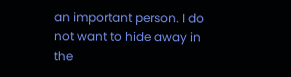an important person. I do not want to hide away in the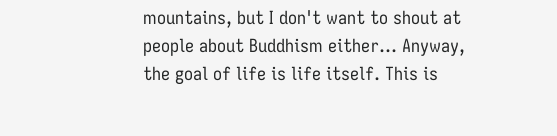mountains, but I don't want to shout at people about Buddhism either... Anyway, the goal of life is life itself. This is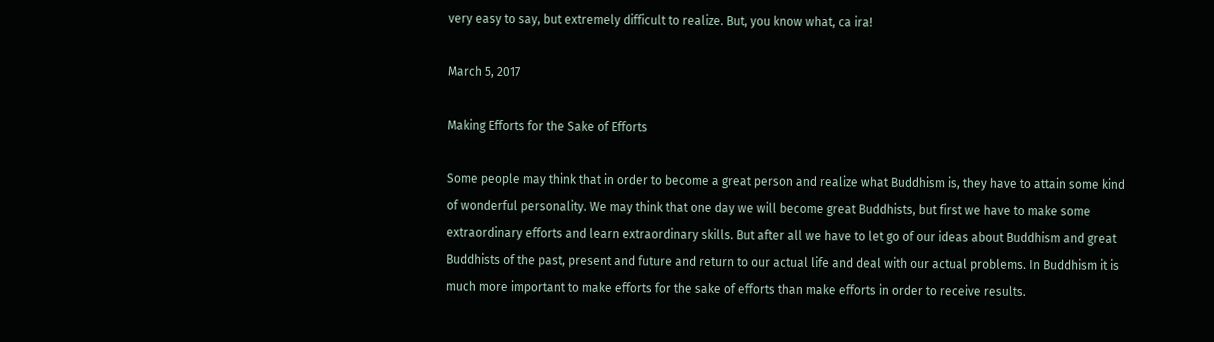very easy to say, but extremely difficult to realize. But, you know what, ca ira!

March 5, 2017

Making Efforts for the Sake of Efforts

Some people may think that in order to become a great person and realize what Buddhism is, they have to attain some kind of wonderful personality. We may think that one day we will become great Buddhists, but first we have to make some extraordinary efforts and learn extraordinary skills. But after all we have to let go of our ideas about Buddhism and great Buddhists of the past, present and future and return to our actual life and deal with our actual problems. In Buddhism it is much more important to make efforts for the sake of efforts than make efforts in order to receive results.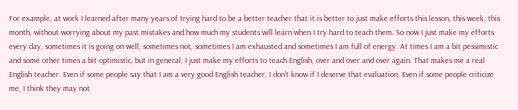For example, at work I learned after many years of trying hard to be a better teacher that it is better to just make efforts this lesson, this week, this month, without worrying about my past mistakes and how much my students will learn when I try hard to teach them. So now I just make my efforts every day, sometimes it is going on well, sometimes not, sometimes I am exhausted and sometimes I am full of energy. At times I am a bit pessimistic and some other times a bit optimistic, but in general, I just make my efforts to teach English, over and over and over again. That makes me a real English teacher. Even if some people say that I am a very good English teacher, I don't know if I deserve that evaluation. Even if some people criticize me, I think they may not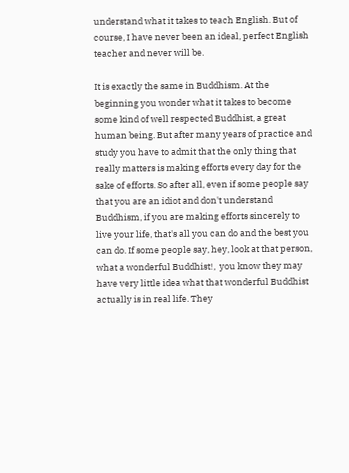understand what it takes to teach English. But of course, I have never been an ideal, perfect English teacher and never will be.

It is exactly the same in Buddhism. At the beginning you wonder what it takes to become some kind of well respected Buddhist, a great human being. But after many years of practice and study you have to admit that the only thing that really matters is making efforts every day for the sake of efforts. So after all, even if some people say that you are an idiot and don't understand Buddhism, if you are making efforts sincerely to live your life, that's all you can do and the best you can do. If some people say, hey, look at that person, what a wonderful Buddhist!,  you know they may have very little idea what that wonderful Buddhist actually is in real life. They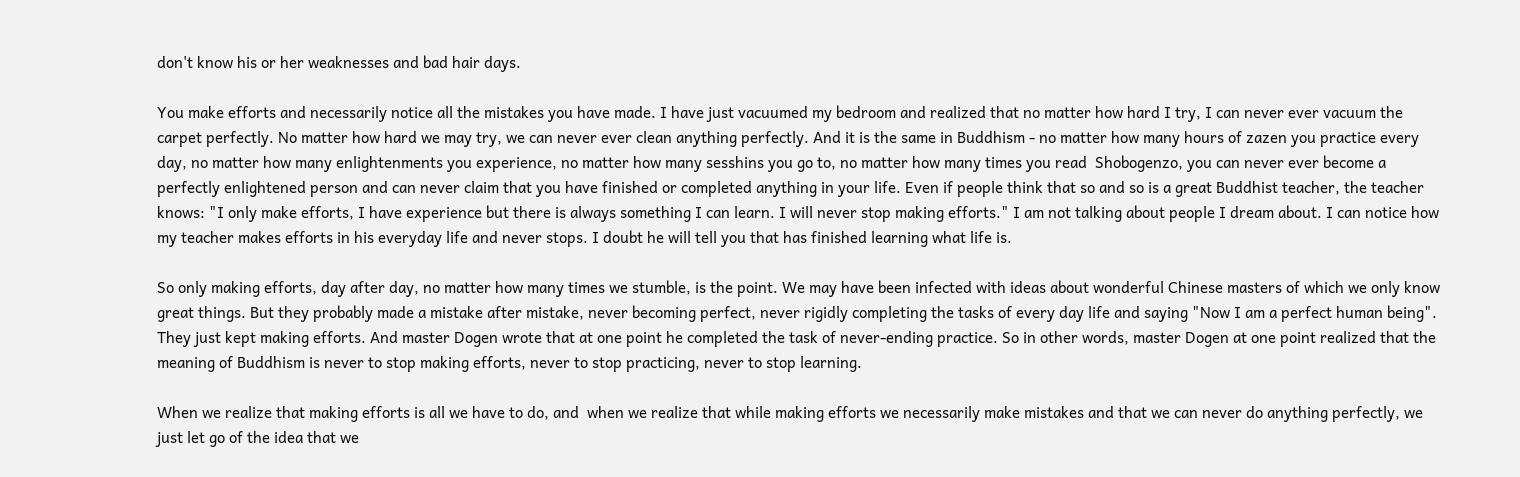don't know his or her weaknesses and bad hair days.

You make efforts and necessarily notice all the mistakes you have made. I have just vacuumed my bedroom and realized that no matter how hard I try, I can never ever vacuum the carpet perfectly. No matter how hard we may try, we can never ever clean anything perfectly. And it is the same in Buddhism - no matter how many hours of zazen you practice every day, no matter how many enlightenments you experience, no matter how many sesshins you go to, no matter how many times you read  Shobogenzo, you can never ever become a perfectly enlightened person and can never claim that you have finished or completed anything in your life. Even if people think that so and so is a great Buddhist teacher, the teacher knows: "I only make efforts, I have experience but there is always something I can learn. I will never stop making efforts." I am not talking about people I dream about. I can notice how my teacher makes efforts in his everyday life and never stops. I doubt he will tell you that has finished learning what life is.

So only making efforts, day after day, no matter how many times we stumble, is the point. We may have been infected with ideas about wonderful Chinese masters of which we only know great things. But they probably made a mistake after mistake, never becoming perfect, never rigidly completing the tasks of every day life and saying "Now I am a perfect human being". They just kept making efforts. And master Dogen wrote that at one point he completed the task of never-ending practice. So in other words, master Dogen at one point realized that the meaning of Buddhism is never to stop making efforts, never to stop practicing, never to stop learning.

When we realize that making efforts is all we have to do, and  when we realize that while making efforts we necessarily make mistakes and that we can never do anything perfectly, we just let go of the idea that we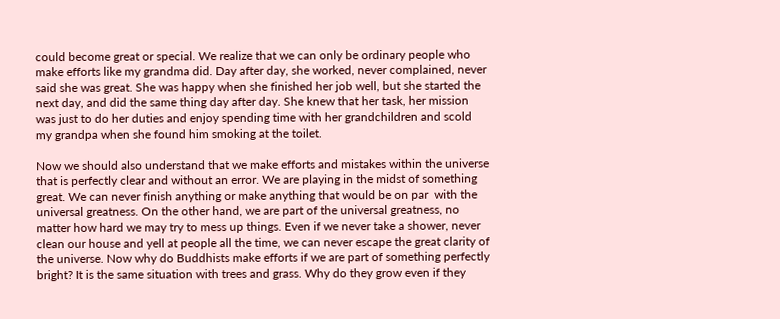could become great or special. We realize that we can only be ordinary people who make efforts like my grandma did. Day after day, she worked, never complained, never said she was great. She was happy when she finished her job well, but she started the next day, and did the same thing day after day. She knew that her task, her mission was just to do her duties and enjoy spending time with her grandchildren and scold my grandpa when she found him smoking at the toilet.

Now we should also understand that we make efforts and mistakes within the universe that is perfectly clear and without an error. We are playing in the midst of something great. We can never finish anything or make anything that would be on par  with the universal greatness. On the other hand, we are part of the universal greatness, no matter how hard we may try to mess up things. Even if we never take a shower, never clean our house and yell at people all the time, we can never escape the great clarity of the universe. Now why do Buddhists make efforts if we are part of something perfectly bright? It is the same situation with trees and grass. Why do they grow even if they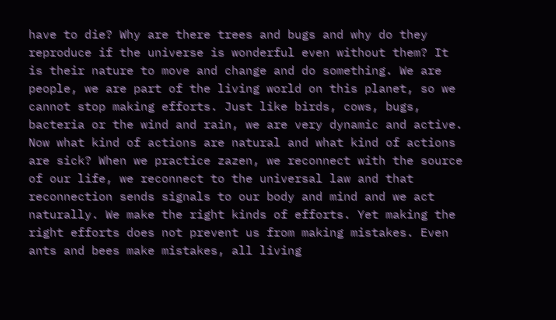have to die? Why are there trees and bugs and why do they reproduce if the universe is wonderful even without them? It is their nature to move and change and do something. We are people, we are part of the living world on this planet, so we cannot stop making efforts. Just like birds, cows, bugs, bacteria or the wind and rain, we are very dynamic and active. Now what kind of actions are natural and what kind of actions are sick? When we practice zazen, we reconnect with the source of our life, we reconnect to the universal law and that reconnection sends signals to our body and mind and we act naturally. We make the right kinds of efforts. Yet making the right efforts does not prevent us from making mistakes. Even ants and bees make mistakes, all living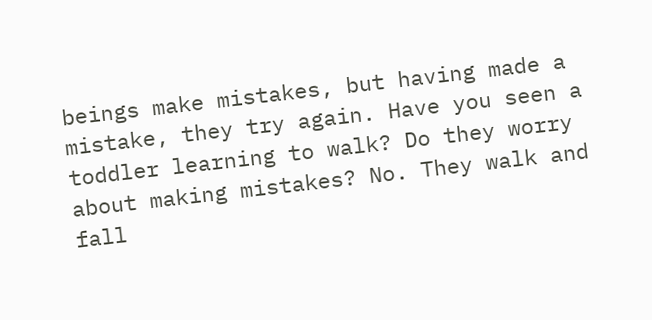beings make mistakes, but having made a mistake, they try again. Have you seen a toddler learning to walk? Do they worry about making mistakes? No. They walk and fall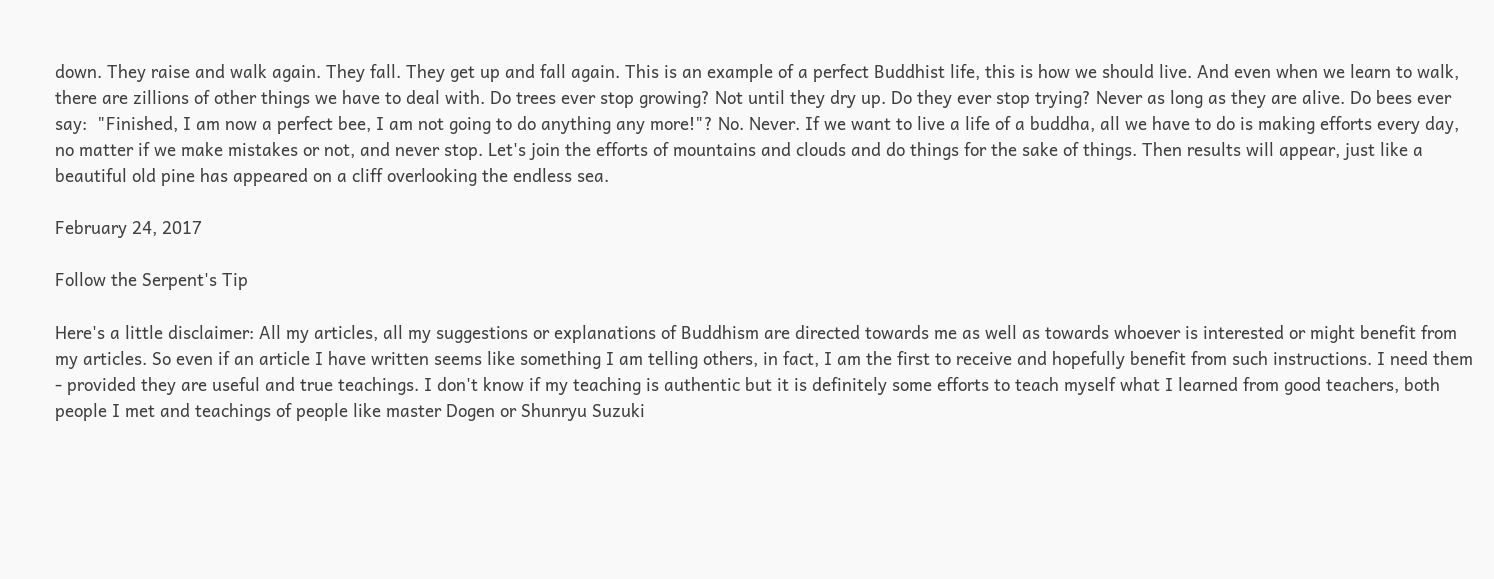down. They raise and walk again. They fall. They get up and fall again. This is an example of a perfect Buddhist life, this is how we should live. And even when we learn to walk, there are zillions of other things we have to deal with. Do trees ever stop growing? Not until they dry up. Do they ever stop trying? Never as long as they are alive. Do bees ever say:  "Finished, I am now a perfect bee, I am not going to do anything any more!"? No. Never. If we want to live a life of a buddha, all we have to do is making efforts every day, no matter if we make mistakes or not, and never stop. Let's join the efforts of mountains and clouds and do things for the sake of things. Then results will appear, just like a beautiful old pine has appeared on a cliff overlooking the endless sea.

February 24, 2017

Follow the Serpent's Tip

Here's a little disclaimer: All my articles, all my suggestions or explanations of Buddhism are directed towards me as well as towards whoever is interested or might benefit from my articles. So even if an article I have written seems like something I am telling others, in fact, I am the first to receive and hopefully benefit from such instructions. I need them - provided they are useful and true teachings. I don't know if my teaching is authentic but it is definitely some efforts to teach myself what I learned from good teachers, both people I met and teachings of people like master Dogen or Shunryu Suzuki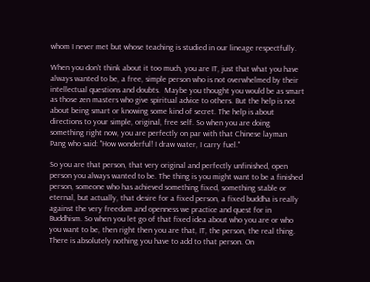whom I never met but whose teaching is studied in our lineage respectfully.

When you don't think about it too much, you are IT, just that what you have always wanted to be, a free, simple person who is not overwhelmed by their intellectual questions and doubts.  Maybe you thought you would be as smart as those zen masters who give spiritual advice to others. But the help is not about being smart or knowing some kind of secret. The help is about directions to your simple, original, free self. So when you are doing something right now, you are perfectly on par with that Chinese layman Pang who said: "How wonderful! I draw water, I carry fuel."

So you are that person, that very original and perfectly unfinished, open person you always wanted to be. The thing is you might want to be a finished person, someone who has achieved something fixed, something stable or eternal, but actually, that desire for a fixed person, a fixed buddha is really against the very freedom and openness we practice and quest for in Buddhism. So when you let go of that fixed idea about who you are or who you want to be, then right then you are that, IT, the person, the real thing. There is absolutely nothing you have to add to that person. On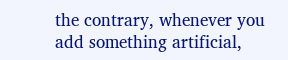the contrary, whenever you add something artificial,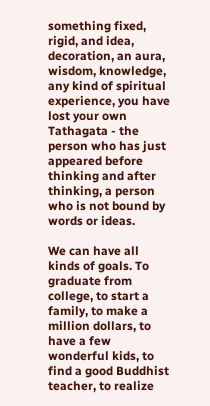something fixed, rigid, and idea, decoration, an aura, wisdom, knowledge, any kind of spiritual experience, you have lost your own Tathagata - the person who has just appeared before thinking and after thinking, a person who is not bound by words or ideas.

We can have all kinds of goals. To graduate from college, to start a family, to make a million dollars, to have a few wonderful kids, to find a good Buddhist teacher, to realize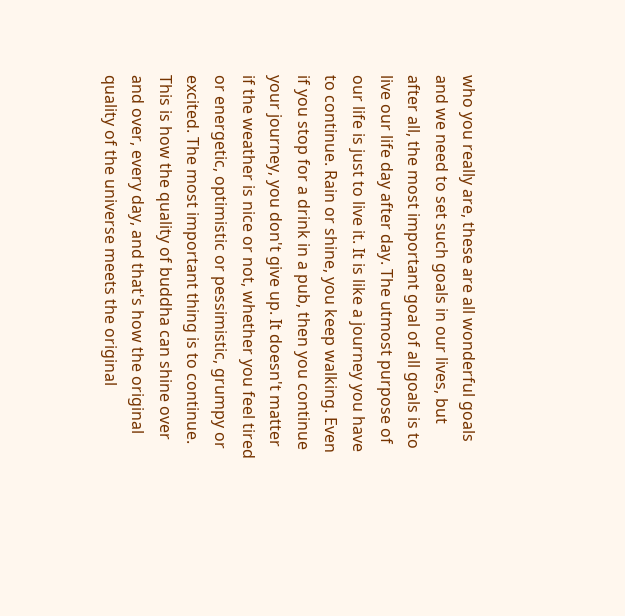who you really are, these are all wonderful goals and we need to set such goals in our lives, but after all, the most important goal of all goals is to live our life day after day. The utmost purpose of our life is just to live it. It is like a journey you have to continue. Rain or shine, you keep walking. Even if you stop for a drink in a pub, then you continue your journey, you don't give up. It doesn't matter if the weather is nice or not, whether you feel tired or energetic, optimistic or pessimistic, grumpy or excited. The most important thing is to continue. This is how the quality of buddha can shine over and over, every day, and that's how the original quality of the universe meets the original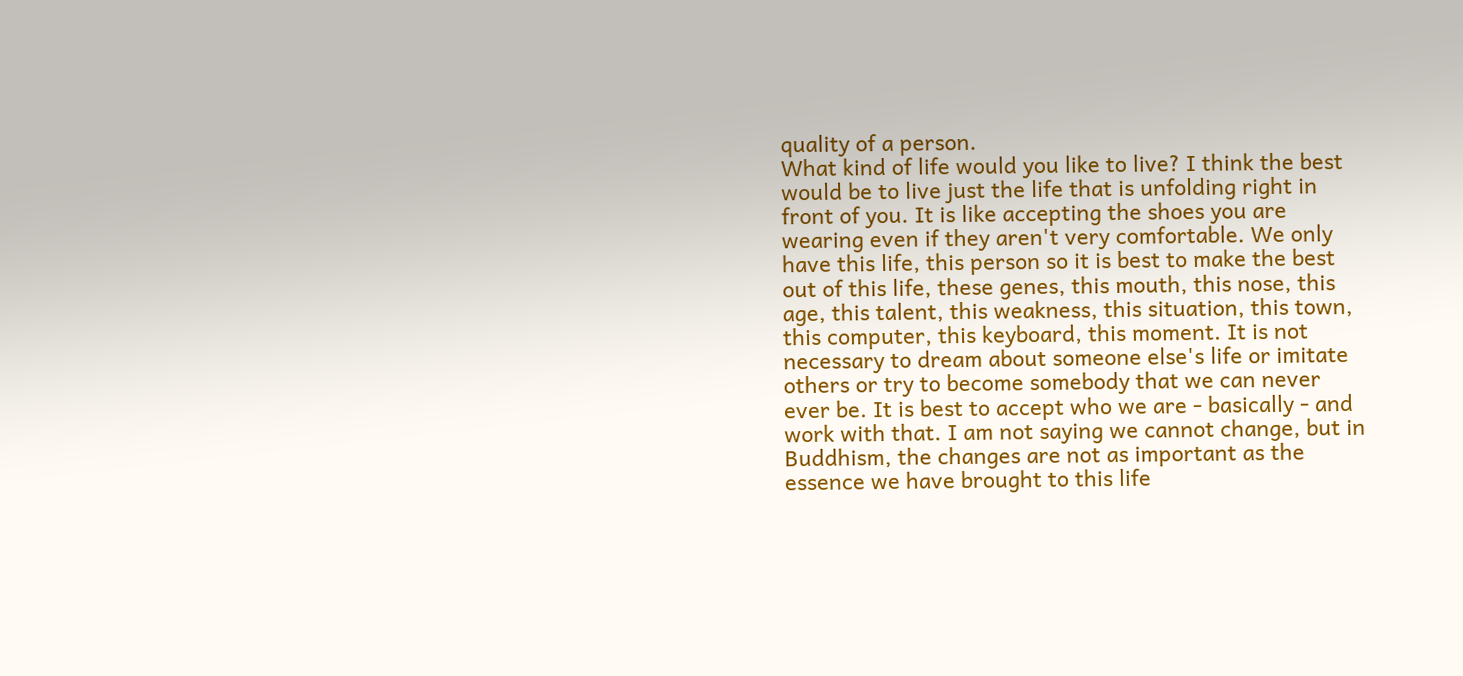quality of a person.
What kind of life would you like to live? I think the best would be to live just the life that is unfolding right in front of you. It is like accepting the shoes you are wearing even if they aren't very comfortable. We only have this life, this person so it is best to make the best out of this life, these genes, this mouth, this nose, this age, this talent, this weakness, this situation, this town, this computer, this keyboard, this moment. It is not necessary to dream about someone else's life or imitate others or try to become somebody that we can never ever be. It is best to accept who we are - basically - and work with that. I am not saying we cannot change, but in Buddhism, the changes are not as important as the essence we have brought to this life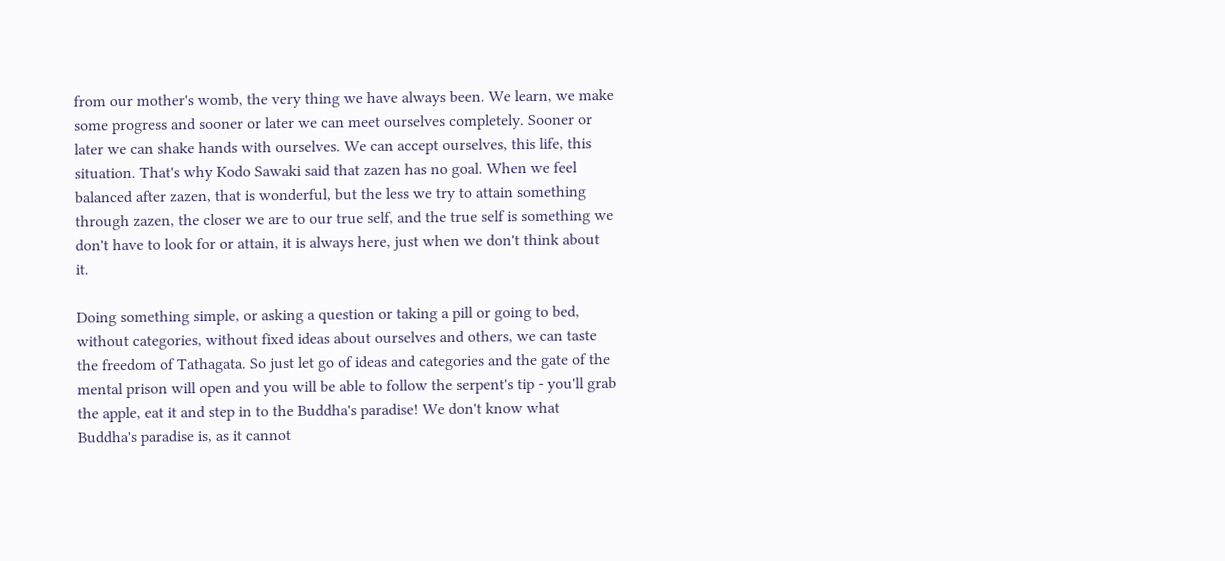from our mother's womb, the very thing we have always been. We learn, we make some progress and sooner or later we can meet ourselves completely. Sooner or later we can shake hands with ourselves. We can accept ourselves, this life, this situation. That's why Kodo Sawaki said that zazen has no goal. When we feel balanced after zazen, that is wonderful, but the less we try to attain something through zazen, the closer we are to our true self, and the true self is something we don't have to look for or attain, it is always here, just when we don't think about it.

Doing something simple, or asking a question or taking a pill or going to bed, without categories, without fixed ideas about ourselves and others, we can taste the freedom of Tathagata. So just let go of ideas and categories and the gate of the mental prison will open and you will be able to follow the serpent's tip - you'll grab the apple, eat it and step in to the Buddha's paradise! We don't know what Buddha's paradise is, as it cannot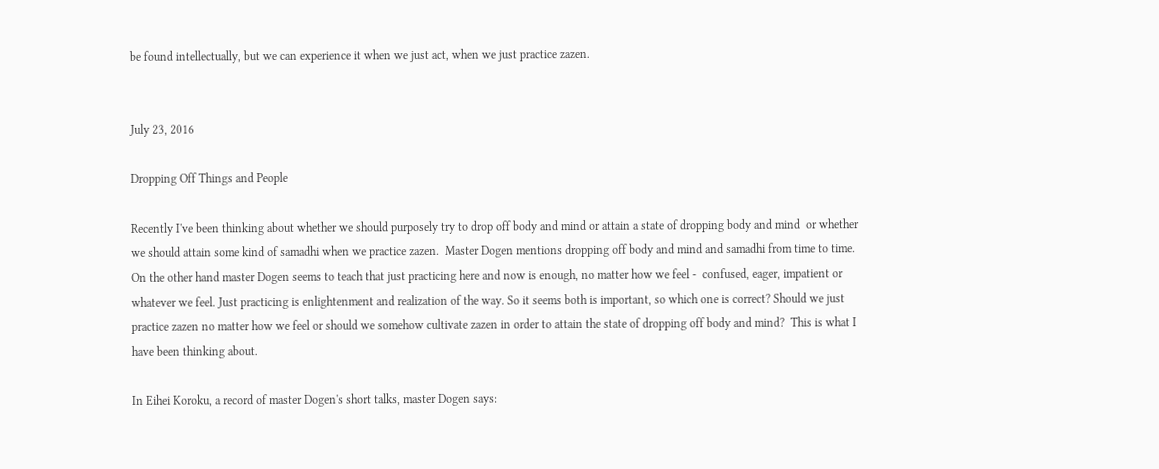be found intellectually, but we can experience it when we just act, when we just practice zazen.


July 23, 2016

Dropping Off Things and People

Recently I've been thinking about whether we should purposely try to drop off body and mind or attain a state of dropping body and mind  or whether we should attain some kind of samadhi when we practice zazen.  Master Dogen mentions dropping off body and mind and samadhi from time to time.  On the other hand master Dogen seems to teach that just practicing here and now is enough, no matter how we feel -  confused, eager, impatient or whatever we feel. Just practicing is enlightenment and realization of the way. So it seems both is important, so which one is correct? Should we just practice zazen no matter how we feel or should we somehow cultivate zazen in order to attain the state of dropping off body and mind?  This is what I have been thinking about.

In Eihei Koroku, a record of master Dogen's short talks, master Dogen says: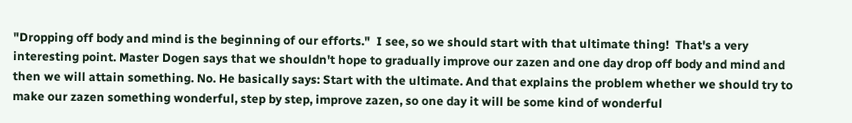"Dropping off body and mind is the beginning of our efforts."  I see, so we should start with that ultimate thing!  That's a very interesting point. Master Dogen says that we shouldn't hope to gradually improve our zazen and one day drop off body and mind and then we will attain something. No. He basically says: Start with the ultimate. And that explains the problem whether we should try to make our zazen something wonderful, step by step, improve zazen, so one day it will be some kind of wonderful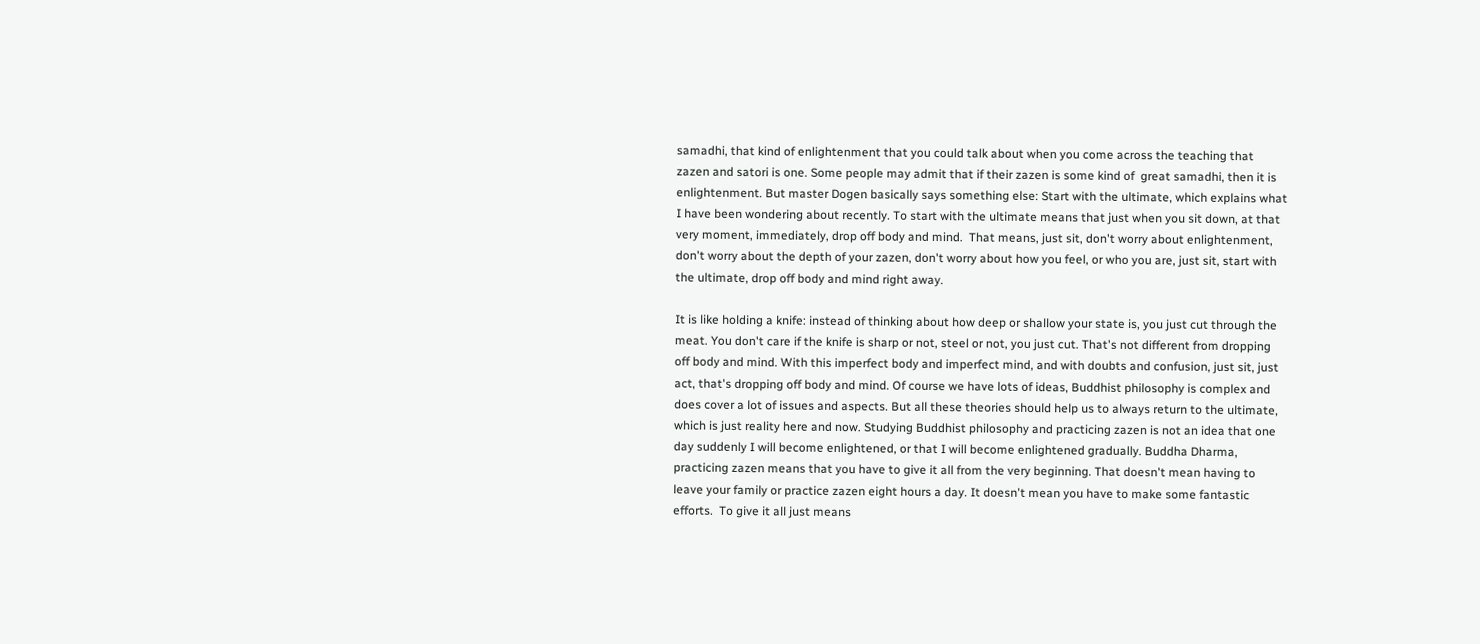samadhi, that kind of enlightenment that you could talk about when you come across the teaching that zazen and satori is one. Some people may admit that if their zazen is some kind of  great samadhi, then it is enlightenment. But master Dogen basically says something else: Start with the ultimate, which explains what I have been wondering about recently. To start with the ultimate means that just when you sit down, at that very moment, immediately, drop off body and mind.  That means, just sit, don't worry about enlightenment,  don't worry about the depth of your zazen, don't worry about how you feel, or who you are, just sit, start with the ultimate, drop off body and mind right away.

It is like holding a knife: instead of thinking about how deep or shallow your state is, you just cut through the meat. You don't care if the knife is sharp or not, steel or not, you just cut. That's not different from dropping off body and mind. With this imperfect body and imperfect mind, and with doubts and confusion, just sit, just act, that's dropping off body and mind. Of course we have lots of ideas, Buddhist philosophy is complex and does cover a lot of issues and aspects. But all these theories should help us to always return to the ultimate, which is just reality here and now. Studying Buddhist philosophy and practicing zazen is not an idea that one day suddenly I will become enlightened, or that I will become enlightened gradually. Buddha Dharma, practicing zazen means that you have to give it all from the very beginning. That doesn't mean having to leave your family or practice zazen eight hours a day. It doesn't mean you have to make some fantastic efforts.  To give it all just means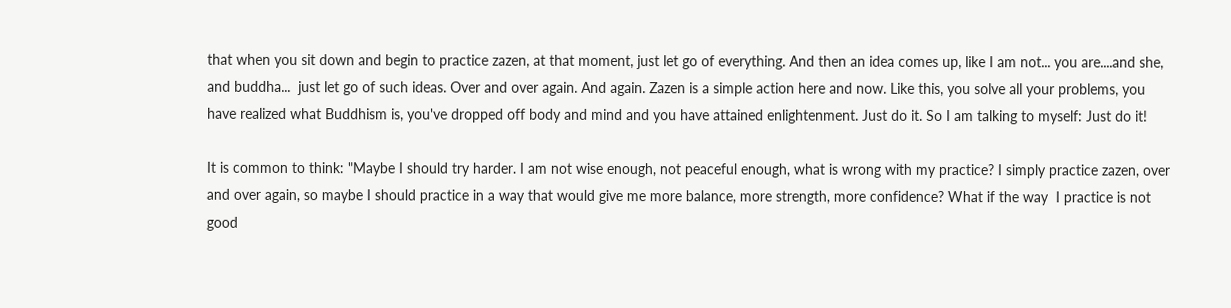that when you sit down and begin to practice zazen, at that moment, just let go of everything. And then an idea comes up, like I am not... you are....and she, and buddha...  just let go of such ideas. Over and over again. And again. Zazen is a simple action here and now. Like this, you solve all your problems, you have realized what Buddhism is, you've dropped off body and mind and you have attained enlightenment. Just do it. So I am talking to myself: Just do it!

It is common to think: "Maybe I should try harder. I am not wise enough, not peaceful enough, what is wrong with my practice? I simply practice zazen, over and over again, so maybe I should practice in a way that would give me more balance, more strength, more confidence? What if the way  I practice is not good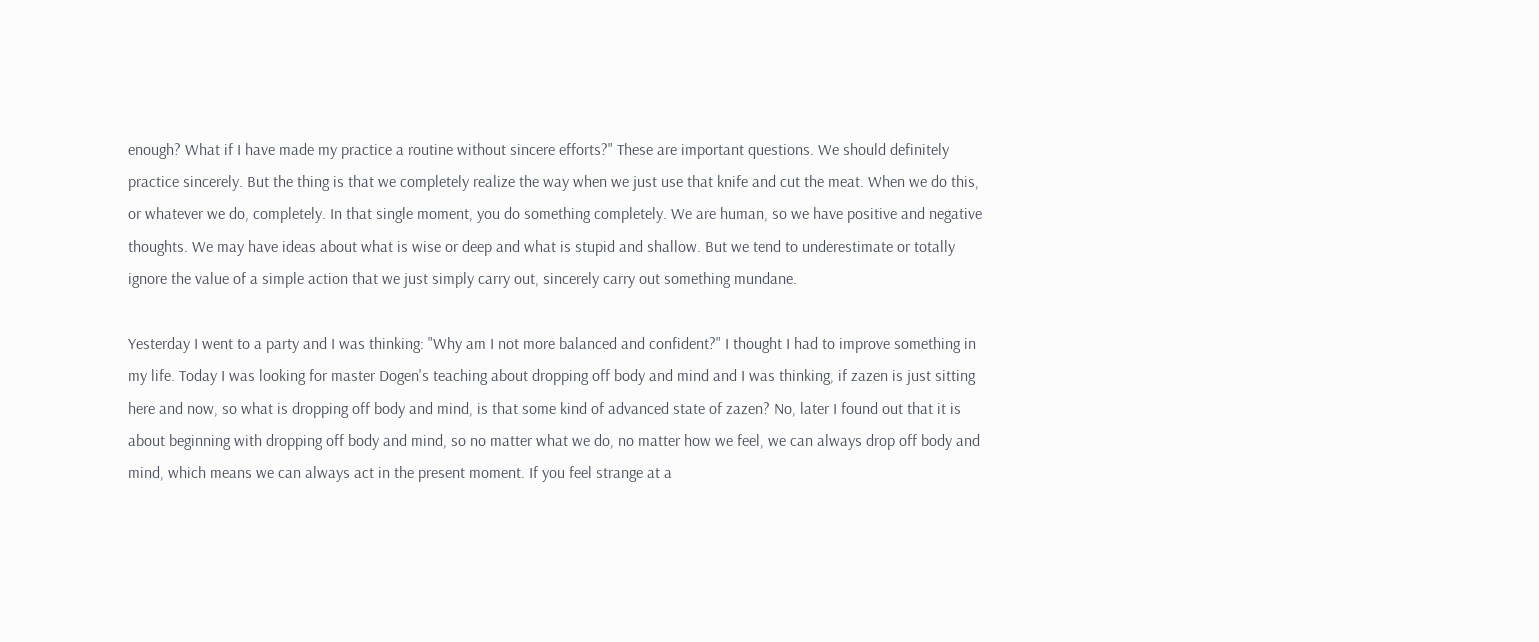enough? What if I have made my practice a routine without sincere efforts?" These are important questions. We should definitely practice sincerely. But the thing is that we completely realize the way when we just use that knife and cut the meat. When we do this, or whatever we do, completely. In that single moment, you do something completely. We are human, so we have positive and negative thoughts. We may have ideas about what is wise or deep and what is stupid and shallow. But we tend to underestimate or totally ignore the value of a simple action that we just simply carry out, sincerely carry out something mundane.

Yesterday I went to a party and I was thinking: "Why am I not more balanced and confident?" I thought I had to improve something in my life. Today I was looking for master Dogen's teaching about dropping off body and mind and I was thinking, if zazen is just sitting here and now, so what is dropping off body and mind, is that some kind of advanced state of zazen? No, later I found out that it is about beginning with dropping off body and mind, so no matter what we do, no matter how we feel, we can always drop off body and mind, which means we can always act in the present moment. If you feel strange at a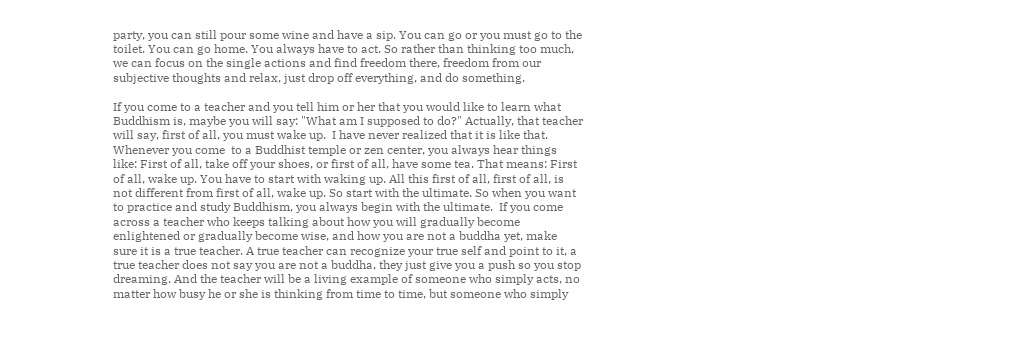party, you can still pour some wine and have a sip. You can go or you must go to the toilet. You can go home. You always have to act. So rather than thinking too much, we can focus on the single actions and find freedom there, freedom from our subjective thoughts and relax, just drop off everything, and do something.

If you come to a teacher and you tell him or her that you would like to learn what Buddhism is, maybe you will say: "What am I supposed to do?" Actually, that teacher will say, first of all, you must wake up.  I have never realized that it is like that. Whenever you come  to a Buddhist temple or zen center, you always hear things like: First of all, take off your shoes, or first of all, have some tea. That means: First of all, wake up. You have to start with waking up. All this first of all, first of all, is not different from first of all, wake up. So start with the ultimate. So when you want to practice and study Buddhism, you always begin with the ultimate.  If you come across a teacher who keeps talking about how you will gradually become enlightened or gradually become wise, and how you are not a buddha yet, make sure it is a true teacher. A true teacher can recognize your true self and point to it, a true teacher does not say you are not a buddha, they just give you a push so you stop dreaming. And the teacher will be a living example of someone who simply acts, no matter how busy he or she is thinking from time to time, but someone who simply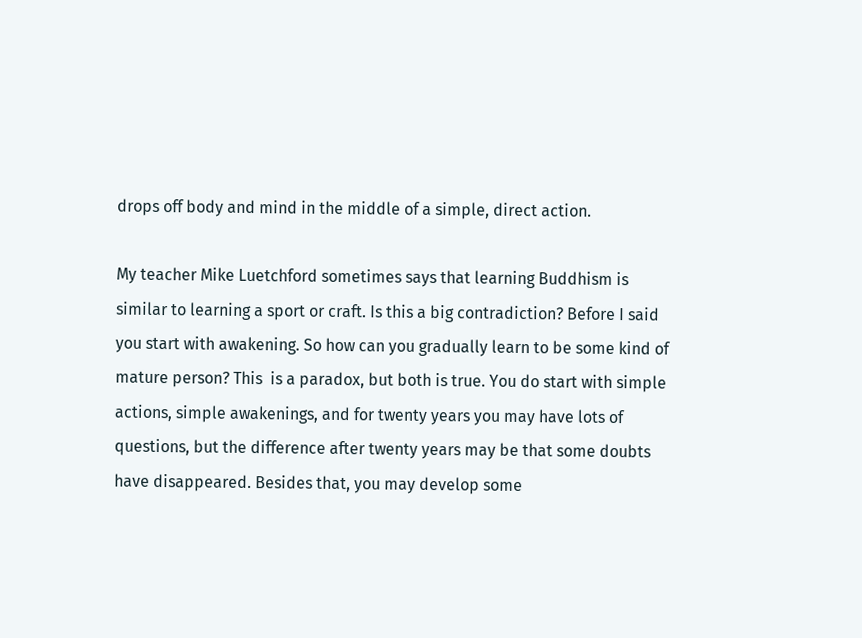drops off body and mind in the middle of a simple, direct action.

My teacher Mike Luetchford sometimes says that learning Buddhism is similar to learning a sport or craft. Is this a big contradiction? Before I said you start with awakening. So how can you gradually learn to be some kind of mature person? This  is a paradox, but both is true. You do start with simple actions, simple awakenings, and for twenty years you may have lots of questions, but the difference after twenty years may be that some doubts have disappeared. Besides that, you may develop some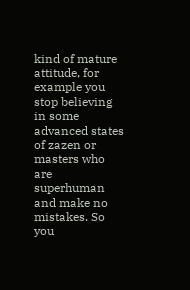kind of mature attitude, for example you stop believing in some advanced states of zazen or masters who are superhuman and make no mistakes. So you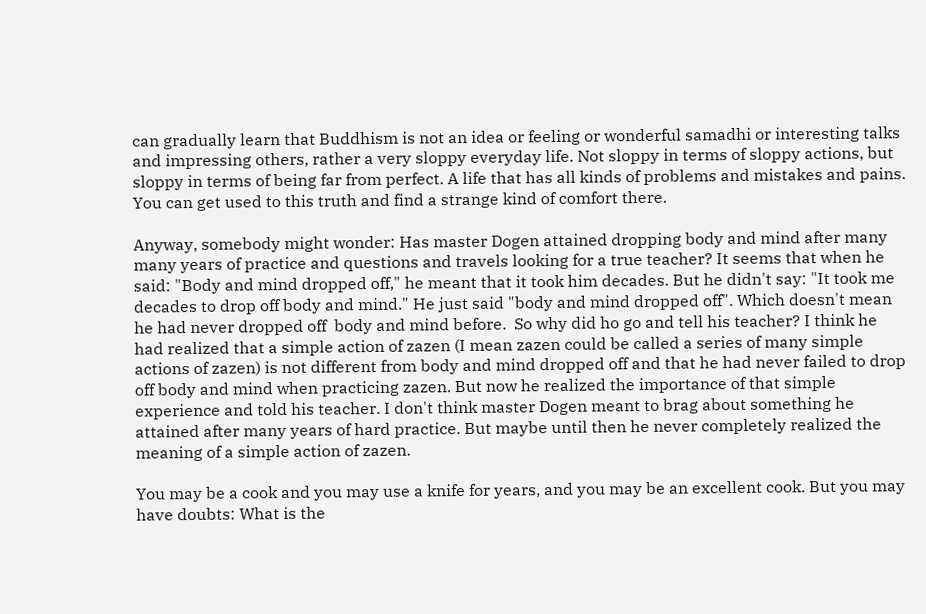can gradually learn that Buddhism is not an idea or feeling or wonderful samadhi or interesting talks and impressing others, rather a very sloppy everyday life. Not sloppy in terms of sloppy actions, but sloppy in terms of being far from perfect. A life that has all kinds of problems and mistakes and pains. You can get used to this truth and find a strange kind of comfort there.

Anyway, somebody might wonder: Has master Dogen attained dropping body and mind after many many years of practice and questions and travels looking for a true teacher? It seems that when he said: "Body and mind dropped off," he meant that it took him decades. But he didn't say: "It took me decades to drop off body and mind." He just said "body and mind dropped off". Which doesn't mean he had never dropped off  body and mind before.  So why did ho go and tell his teacher? I think he had realized that a simple action of zazen (I mean zazen could be called a series of many simple actions of zazen) is not different from body and mind dropped off and that he had never failed to drop off body and mind when practicing zazen. But now he realized the importance of that simple experience and told his teacher. I don't think master Dogen meant to brag about something he attained after many years of hard practice. But maybe until then he never completely realized the meaning of a simple action of zazen.

You may be a cook and you may use a knife for years, and you may be an excellent cook. But you may have doubts: What is the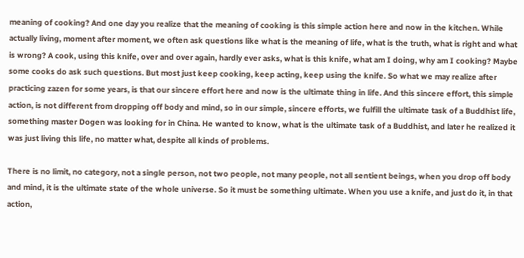meaning of cooking? And one day you realize that the meaning of cooking is this simple action here and now in the kitchen. While actually living, moment after moment, we often ask questions like what is the meaning of life, what is the truth, what is right and what is wrong? A cook, using this knife, over and over again, hardly ever asks, what is this knife, what am I doing, why am I cooking? Maybe some cooks do ask such questions. But most just keep cooking, keep acting, keep using the knife. So what we may realize after practicing zazen for some years, is that our sincere effort here and now is the ultimate thing in life. And this sincere effort, this simple action, is not different from dropping off body and mind, so in our simple, sincere efforts, we fulfill the ultimate task of a Buddhist life, something master Dogen was looking for in China. He wanted to know, what is the ultimate task of a Buddhist, and later he realized it was just living this life, no matter what, despite all kinds of problems.

There is no limit, no category, not a single person, not two people, not many people, not all sentient beings, when you drop off body and mind, it is the ultimate state of the whole universe. So it must be something ultimate. When you use a knife, and just do it, in that action,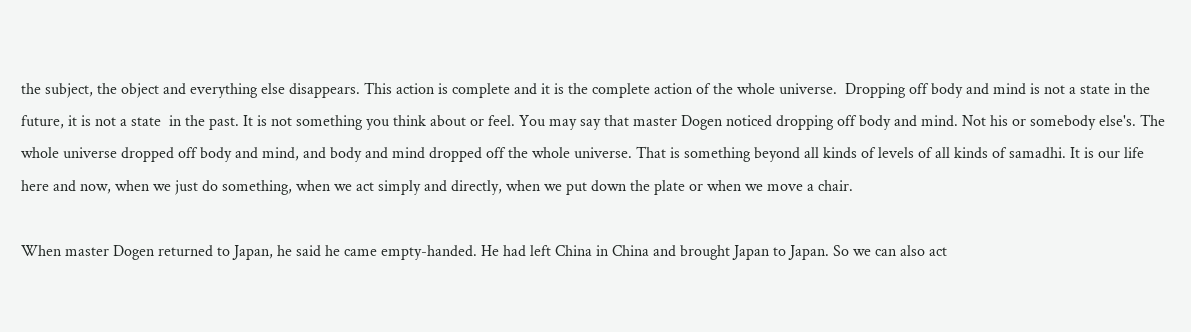the subject, the object and everything else disappears. This action is complete and it is the complete action of the whole universe.  Dropping off body and mind is not a state in the future, it is not a state  in the past. It is not something you think about or feel. You may say that master Dogen noticed dropping off body and mind. Not his or somebody else's. The whole universe dropped off body and mind, and body and mind dropped off the whole universe. That is something beyond all kinds of levels of all kinds of samadhi. It is our life here and now, when we just do something, when we act simply and directly, when we put down the plate or when we move a chair.

When master Dogen returned to Japan, he said he came empty-handed. He had left China in China and brought Japan to Japan. So we can also act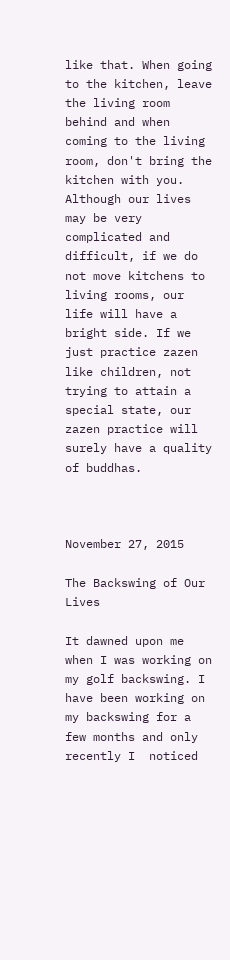like that. When going to the kitchen, leave the living room behind and when coming to the living room, don't bring the kitchen with you. Although our lives may be very complicated and difficult, if we do not move kitchens to living rooms, our life will have a bright side. If we just practice zazen like children, not trying to attain a special state, our zazen practice will surely have a quality of buddhas.



November 27, 2015

The Backswing of Our Lives

It dawned upon me when I was working on my golf backswing. I have been working on my backswing for a few months and only recently I  noticed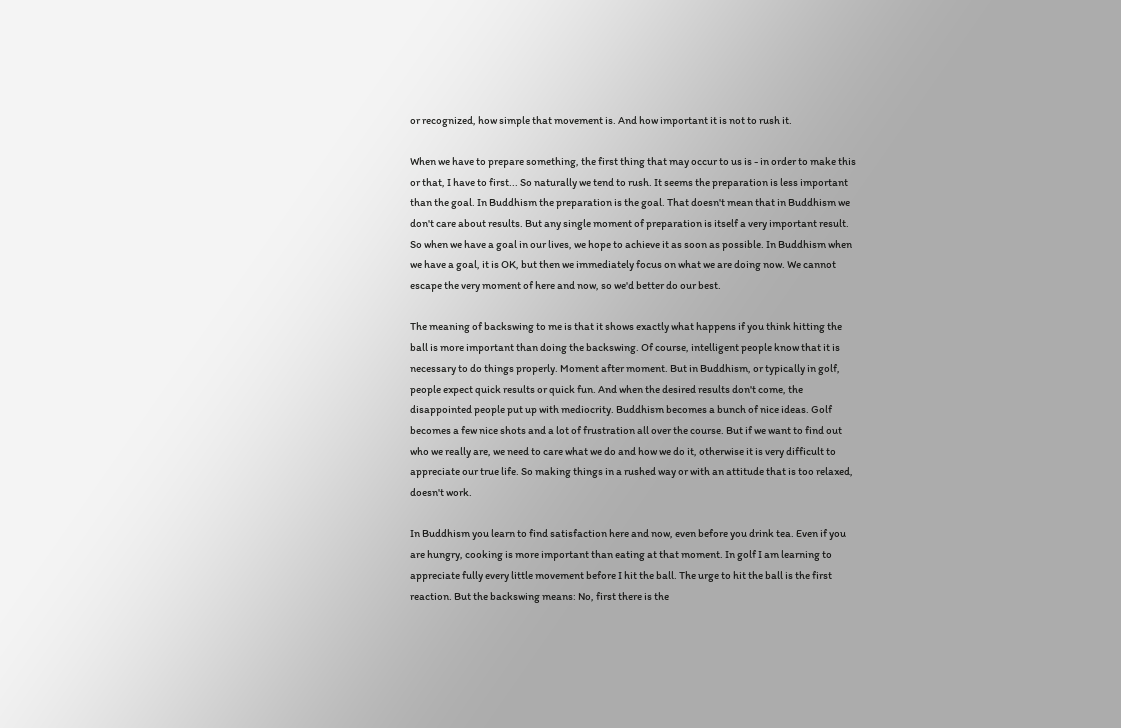or recognized, how simple that movement is. And how important it is not to rush it.

When we have to prepare something, the first thing that may occur to us is - in order to make this or that, I have to first... So naturally we tend to rush. It seems the preparation is less important than the goal. In Buddhism the preparation is the goal. That doesn't mean that in Buddhism we don't care about results. But any single moment of preparation is itself a very important result. So when we have a goal in our lives, we hope to achieve it as soon as possible. In Buddhism when we have a goal, it is OK, but then we immediately focus on what we are doing now. We cannot escape the very moment of here and now, so we'd better do our best.

The meaning of backswing to me is that it shows exactly what happens if you think hitting the ball is more important than doing the backswing. Of course, intelligent people know that it is necessary to do things properly. Moment after moment. But in Buddhism, or typically in golf, people expect quick results or quick fun. And when the desired results don't come, the disappointed people put up with mediocrity. Buddhism becomes a bunch of nice ideas. Golf becomes a few nice shots and a lot of frustration all over the course. But if we want to find out who we really are, we need to care what we do and how we do it, otherwise it is very difficult to appreciate our true life. So making things in a rushed way or with an attitude that is too relaxed, doesn't work.

In Buddhism you learn to find satisfaction here and now, even before you drink tea. Even if you are hungry, cooking is more important than eating at that moment. In golf I am learning to appreciate fully every little movement before I hit the ball. The urge to hit the ball is the first reaction. But the backswing means: No, first there is the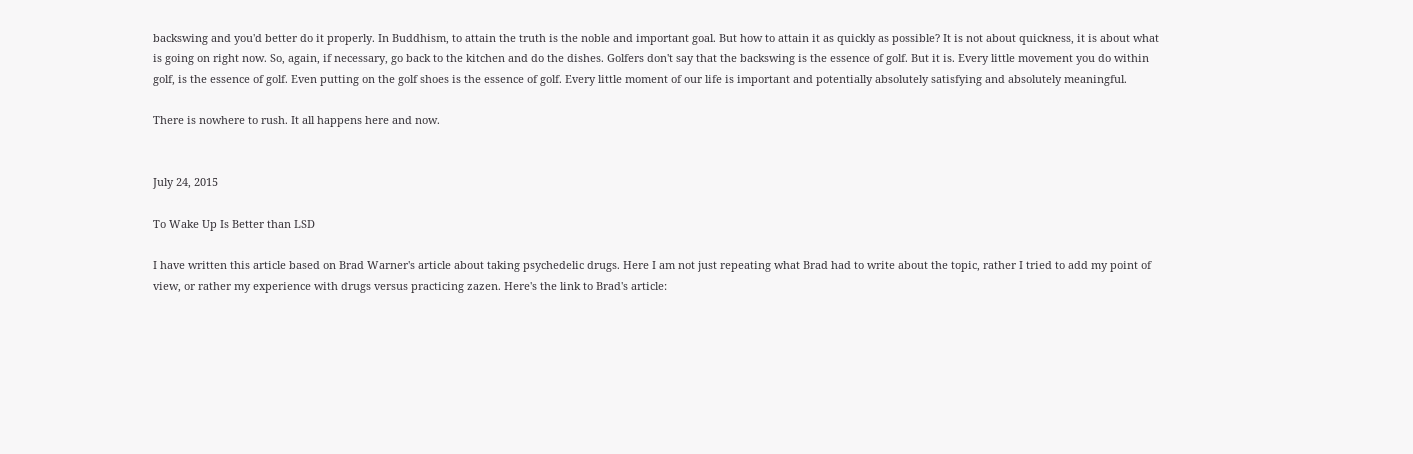backswing and you'd better do it properly. In Buddhism, to attain the truth is the noble and important goal. But how to attain it as quickly as possible? It is not about quickness, it is about what is going on right now. So, again, if necessary, go back to the kitchen and do the dishes. Golfers don't say that the backswing is the essence of golf. But it is. Every little movement you do within golf, is the essence of golf. Even putting on the golf shoes is the essence of golf. Every little moment of our life is important and potentially absolutely satisfying and absolutely meaningful.

There is nowhere to rush. It all happens here and now.


July 24, 2015

To Wake Up Is Better than LSD

I have written this article based on Brad Warner's article about taking psychedelic drugs. Here I am not just repeating what Brad had to write about the topic, rather I tried to add my point of view, or rather my experience with drugs versus practicing zazen. Here's the link to Brad's article: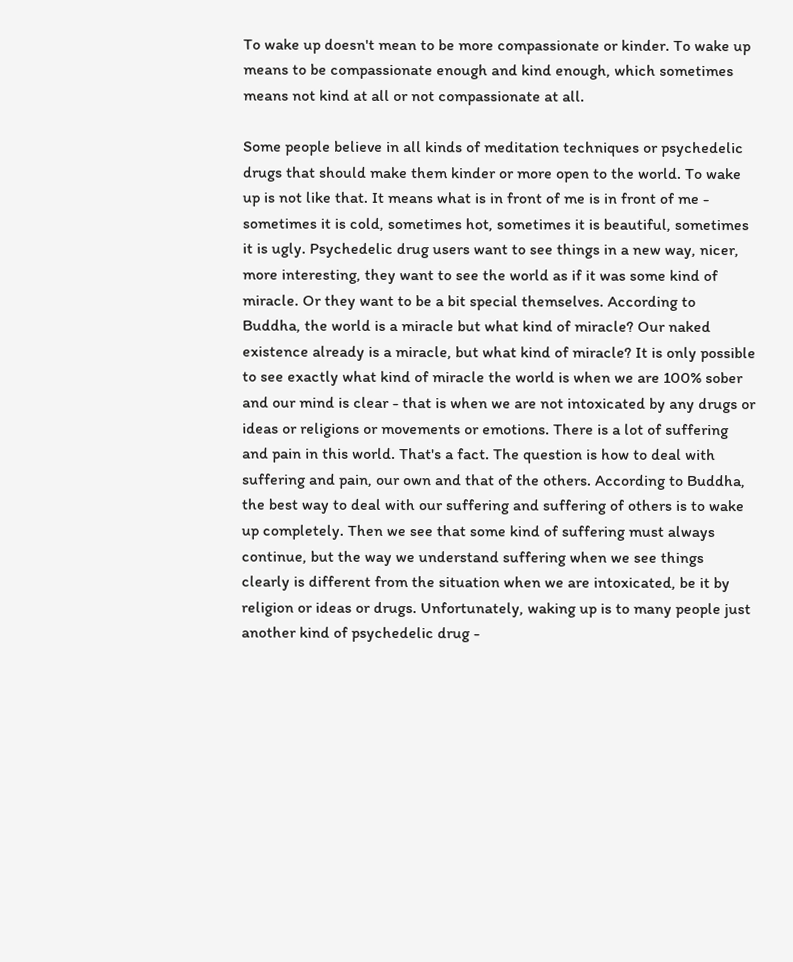To wake up doesn't mean to be more compassionate or kinder. To wake up means to be compassionate enough and kind enough, which sometimes means not kind at all or not compassionate at all.

Some people believe in all kinds of meditation techniques or psychedelic drugs that should make them kinder or more open to the world. To wake up is not like that. It means what is in front of me is in front of me - sometimes it is cold, sometimes hot, sometimes it is beautiful, sometimes it is ugly. Psychedelic drug users want to see things in a new way, nicer, more interesting, they want to see the world as if it was some kind of miracle. Or they want to be a bit special themselves. According to Buddha, the world is a miracle but what kind of miracle? Our naked existence already is a miracle, but what kind of miracle? It is only possible to see exactly what kind of miracle the world is when we are 100% sober and our mind is clear - that is when we are not intoxicated by any drugs or ideas or religions or movements or emotions. There is a lot of suffering and pain in this world. That's a fact. The question is how to deal with suffering and pain, our own and that of the others. According to Buddha, the best way to deal with our suffering and suffering of others is to wake up completely. Then we see that some kind of suffering must always continue, but the way we understand suffering when we see things clearly is different from the situation when we are intoxicated, be it by religion or ideas or drugs. Unfortunately, waking up is to many people just another kind of psychedelic drug -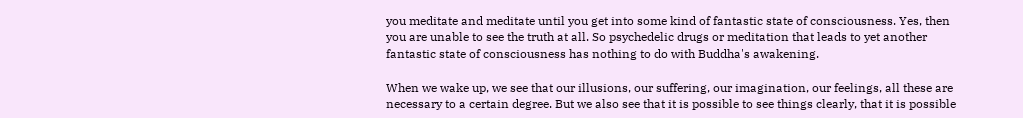you meditate and meditate until you get into some kind of fantastic state of consciousness. Yes, then you are unable to see the truth at all. So psychedelic drugs or meditation that leads to yet another fantastic state of consciousness has nothing to do with Buddha's awakening.

When we wake up, we see that our illusions, our suffering, our imagination, our feelings, all these are necessary to a certain degree. But we also see that it is possible to see things clearly, that it is possible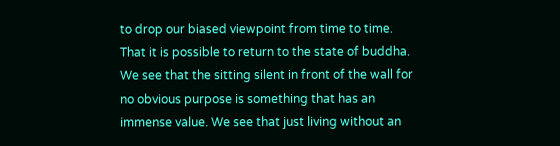to drop our biased viewpoint from time to time. That it is possible to return to the state of buddha. We see that the sitting silent in front of the wall for no obvious purpose is something that has an immense value. We see that just living without an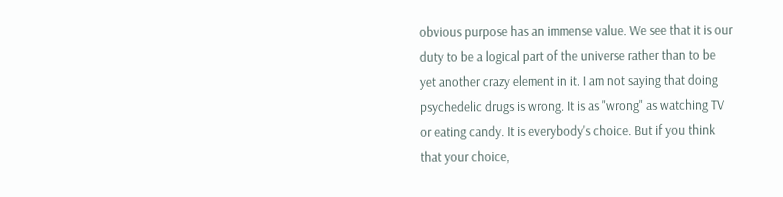obvious purpose has an immense value. We see that it is our duty to be a logical part of the universe rather than to be yet another crazy element in it. I am not saying that doing psychedelic drugs is wrong. It is as "wrong" as watching TV or eating candy. It is everybody's choice. But if you think that your choice,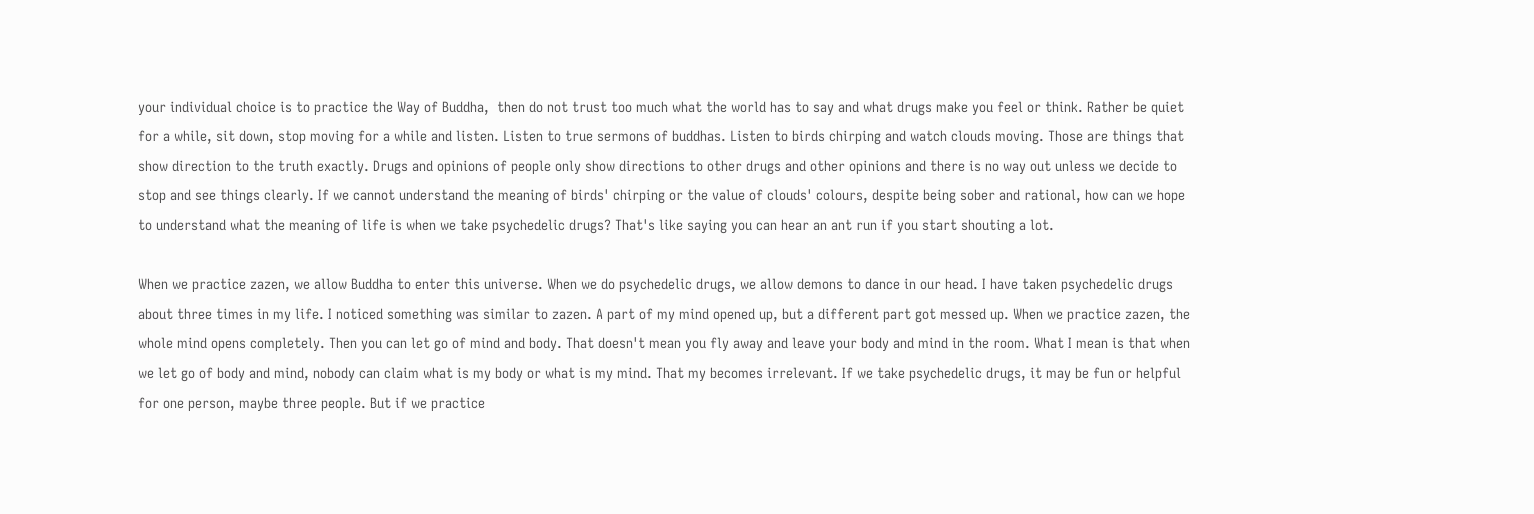your individual choice is to practice the Way of Buddha,  then do not trust too much what the world has to say and what drugs make you feel or think. Rather be quiet for a while, sit down, stop moving for a while and listen. Listen to true sermons of buddhas. Listen to birds chirping and watch clouds moving. Those are things that show direction to the truth exactly. Drugs and opinions of people only show directions to other drugs and other opinions and there is no way out unless we decide to stop and see things clearly. If we cannot understand the meaning of birds' chirping or the value of clouds' colours, despite being sober and rational, how can we hope to understand what the meaning of life is when we take psychedelic drugs? That's like saying you can hear an ant run if you start shouting a lot.

When we practice zazen, we allow Buddha to enter this universe. When we do psychedelic drugs, we allow demons to dance in our head. I have taken psychedelic drugs about three times in my life. I noticed something was similar to zazen. A part of my mind opened up, but a different part got messed up. When we practice zazen, the whole mind opens completely. Then you can let go of mind and body. That doesn't mean you fly away and leave your body and mind in the room. What I mean is that when we let go of body and mind, nobody can claim what is my body or what is my mind. That my becomes irrelevant. If we take psychedelic drugs, it may be fun or helpful for one person, maybe three people. But if we practice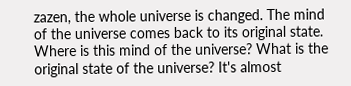zazen, the whole universe is changed. The mind of the universe comes back to its original state. Where is this mind of the universe? What is the original state of the universe? It's almost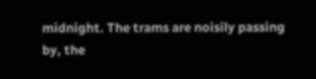midnight. The trams are noisily passing by, the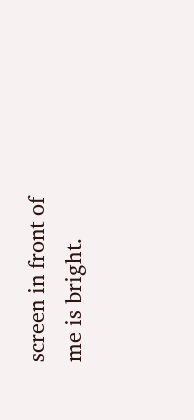screen in front of me is bright.